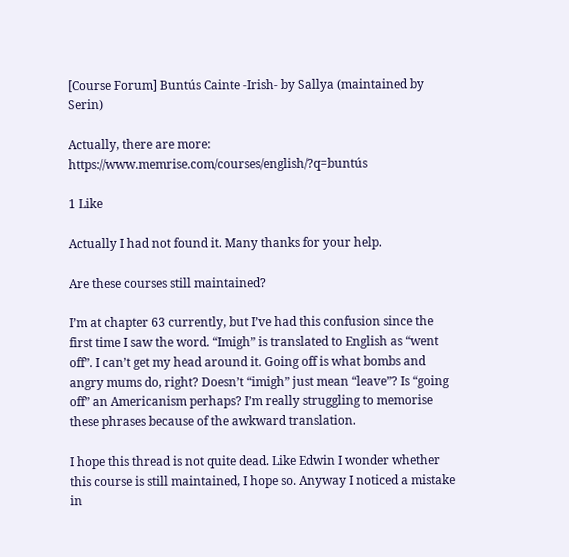[Course Forum] Buntús Cainte -Irish- by Sallya (maintained by Serin)

Actually, there are more: https://www.memrise.com/courses/english/?q=buntús

1 Like

Actually I had not found it. Many thanks for your help.

Are these courses still maintained?

I’m at chapter 63 currently, but I’ve had this confusion since the first time I saw the word. “Imigh” is translated to English as “went off”. I can’t get my head around it. Going off is what bombs and angry mums do, right? Doesn’t “imigh” just mean “leave”? Is “going off” an Americanism perhaps? I’m really struggling to memorise these phrases because of the awkward translation.

I hope this thread is not quite dead. Like Edwin I wonder whether this course is still maintained, I hope so. Anyway I noticed a mistake in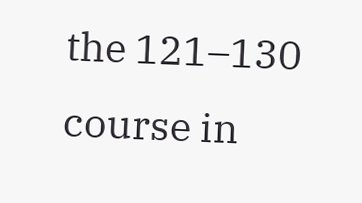the 121–130 course in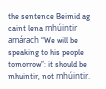the sentence Beimid ag caint lena mhúintir amárach “We will be speaking to his people tomorrow”: it should be mhuintir, not mhúintir.